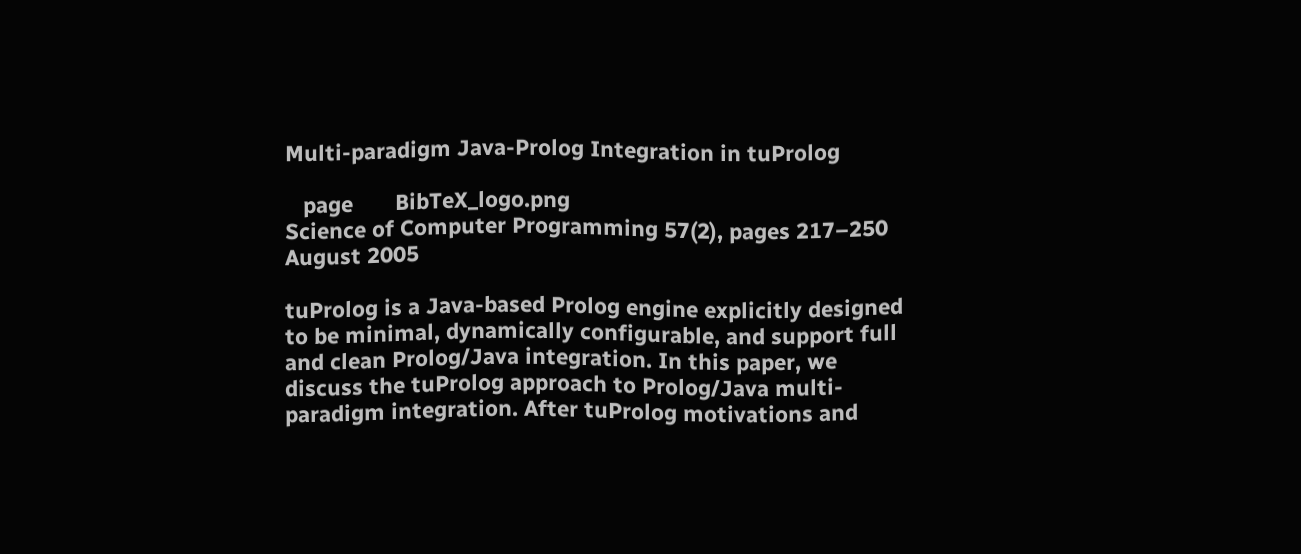Multi-paradigm Java-Prolog Integration in tuProlog

   page       BibTeX_logo.png
Science of Computer Programming 57(2), pages 217–250
August 2005

tuProlog is a Java-based Prolog engine explicitly designed to be minimal, dynamically configurable, and support full and clean Prolog/Java integration. In this paper, we discuss the tuProlog approach to Prolog/Java multi-paradigm integration. After tuProlog motivations and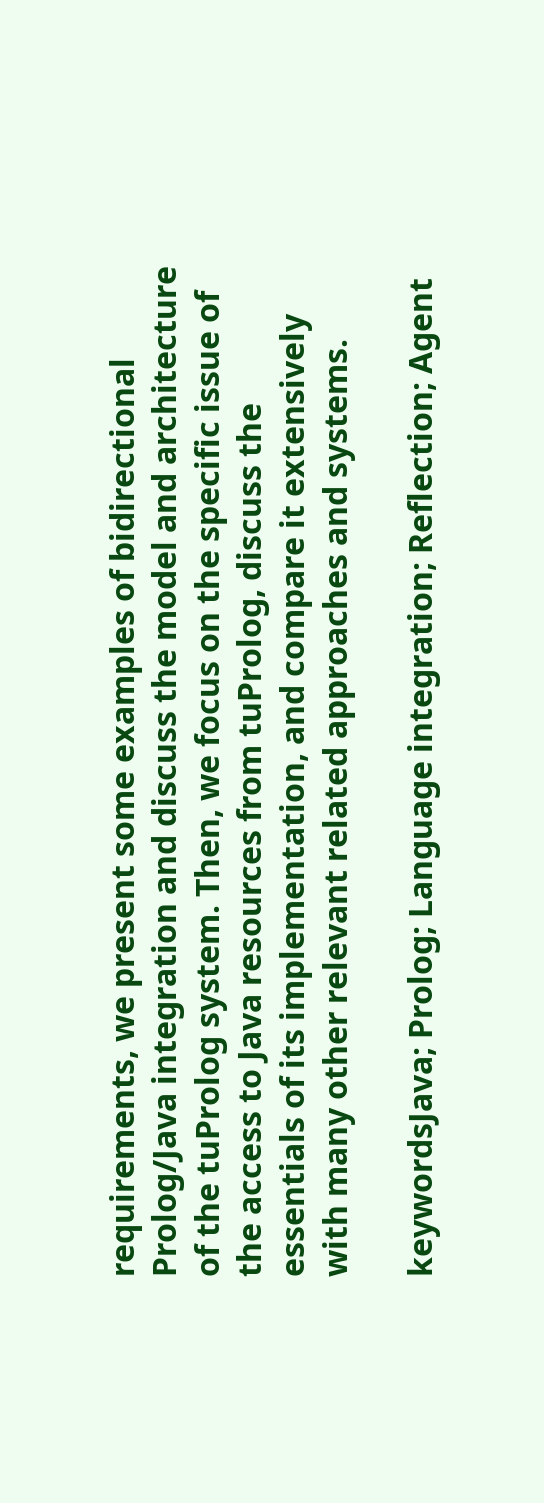requirements, we present some examples of bidirectional Prolog/Java integration and discuss the model and architecture of the tuProlog system. Then, we focus on the specific issue of the access to Java resources from tuProlog, discuss the essentials of its implementation, and compare it extensively with many other relevant related approaches and systems.

keywordsJava; Prolog; Language integration; Reflection; Agent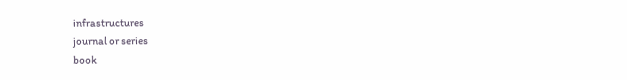infrastructures
journal or series
book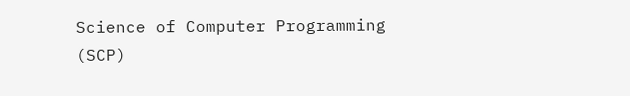Science of Computer Programming (SCP)